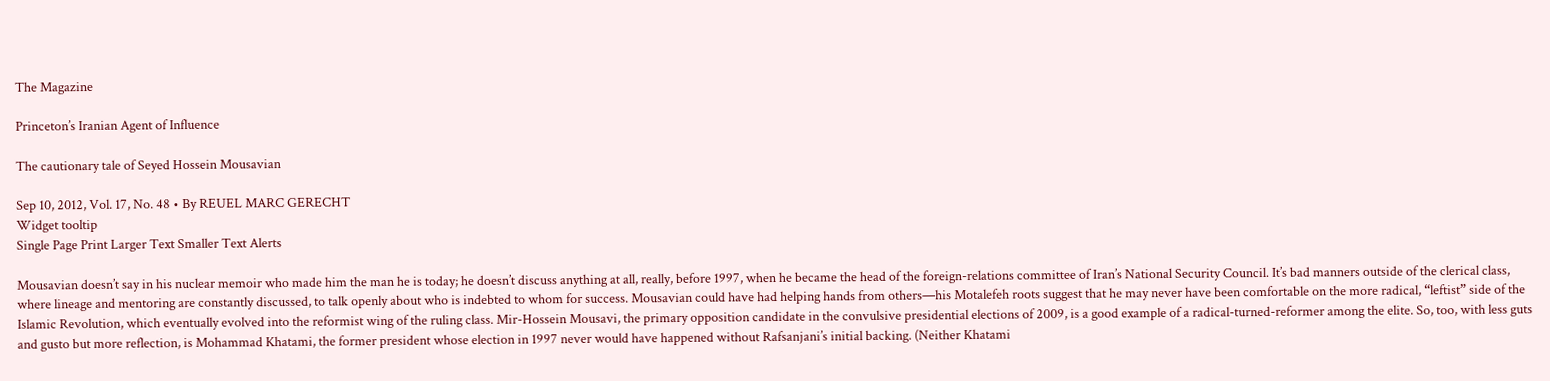The Magazine

Princeton’s Iranian Agent of Influence

The cautionary tale of Seyed Hossein Mousavian

Sep 10, 2012, Vol. 17, No. 48 • By REUEL MARC GERECHT
Widget tooltip
Single Page Print Larger Text Smaller Text Alerts

Mousavian doesn’t say in his nuclear memoir who made him the man he is today; he doesn’t discuss anything at all, really, before 1997, when he became the head of the foreign-relations committee of Iran’s National Security Council. It’s bad manners outside of the clerical class, where lineage and mentoring are constantly discussed, to talk openly about who is indebted to whom for success. Mousavian could have had helping hands from others—his Motalefeh roots suggest that he may never have been comfortable on the more radical, “leftist” side of the Islamic Revolution, which eventually evolved into the reformist wing of the ruling class. Mir-Hossein Mousavi, the primary opposition candidate in the convulsive presidential elections of 2009, is a good example of a radical-turned-reformer among the elite. So, too, with less guts and gusto but more reflection, is Mohammad Khatami, the former president whose election in 1997 never would have happened without Rafsanjani’s initial backing. (Neither Khatami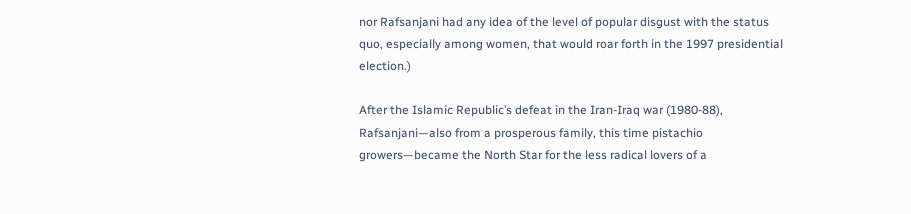nor Rafsanjani had any idea of the level of popular disgust with the status quo, especially among women, that would roar forth in the 1997 presidential election.)

After the Islamic Republic’s defeat in the Iran-Iraq war (1980-88), Rafsanjani—also from a prosperous family, this time pistachio growers—became the North Star for the less radical lovers of a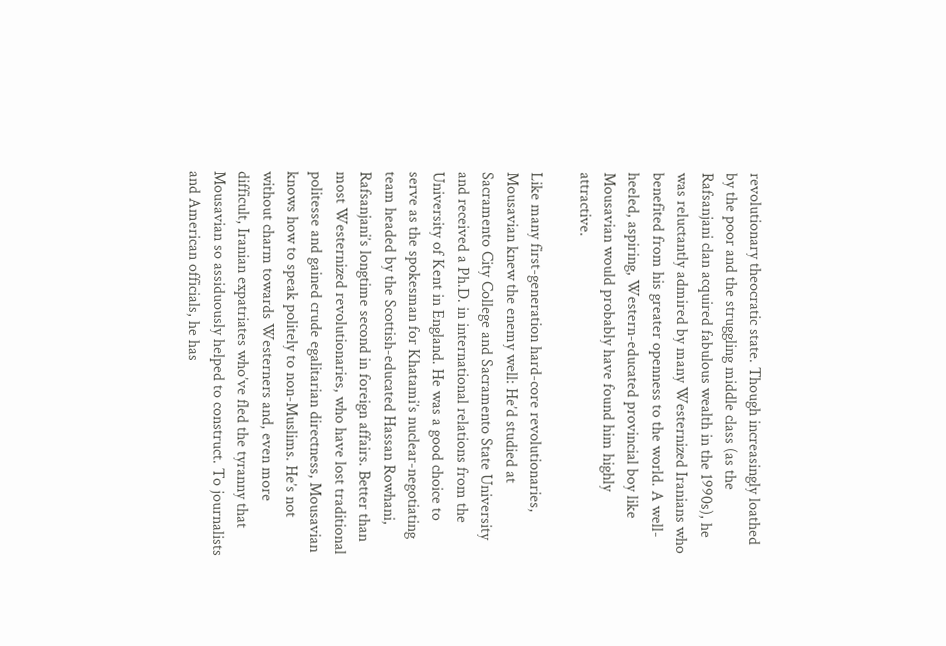revolutionary theocratic state. Though increasingly loathed by the poor and the struggling middle class (as the Rafsanjani clan acquired fabulous wealth in the 1990s), he was reluctantly admired by many Westernized Iranians who benefited from his greater openness to the world. A well-heeled, aspiring, Western-educated provincial boy like Mousavian would probably have found him highly attractive.

Like many first-generation hard-core revolutionaries, Mousavian knew the enemy well: He’d studied at Sacramento City College and Sacramento State University and received a Ph.D. in international relations from the University of Kent in England. He was a good choice to serve as the spokesman for Khatami’s nuclear-negotiating team headed by the Scottish-educated Hassan Rowhani, Rafsanjani’s longtime second in foreign affairs. Better than most Westernized revolutionaries, who have lost traditional politesse and gained crude egalitarian directness, Mousavian knows how to speak politely to non-Muslims. He’s not without charm towards Westerners and, even more difficult, Iranian expatriates who’ve fled the tyranny that Mousavian so assiduously helped to construct. To journalists and American officials, he has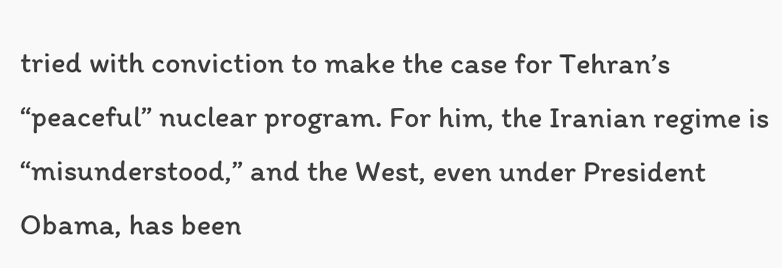tried with conviction to make the case for Tehran’s “peaceful” nuclear program. For him, the Iranian regime is “misunderstood,” and the West, even under President Obama, has been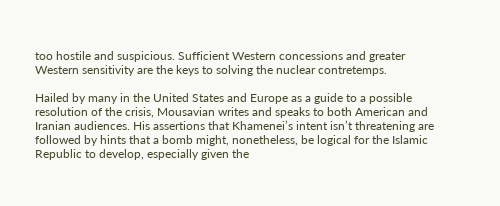too hostile and suspicious. Sufficient Western concessions and greater Western sensitivity are the keys to solving the nuclear contretemps.

Hailed by many in the United States and Europe as a guide to a possible resolution of the crisis, Mousavian writes and speaks to both American and Iranian audiences. His assertions that Khamenei’s intent isn’t threatening are followed by hints that a bomb might, nonetheless, be logical for the Islamic Republic to develop, especially given the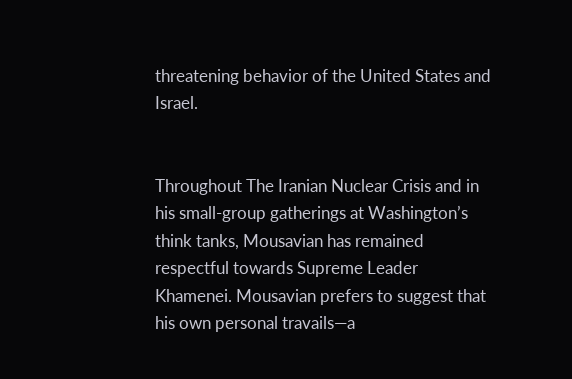threatening behavior of the United States and Israel.


Throughout The Iranian Nuclear Crisis and in his small-group gatherings at Washington’s think tanks, Mousavian has remained respectful towards Supreme Leader Khamenei. Mousavian prefers to suggest that his own personal travails—a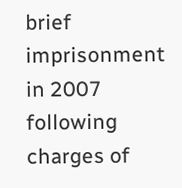brief imprisonment in 2007 following charges of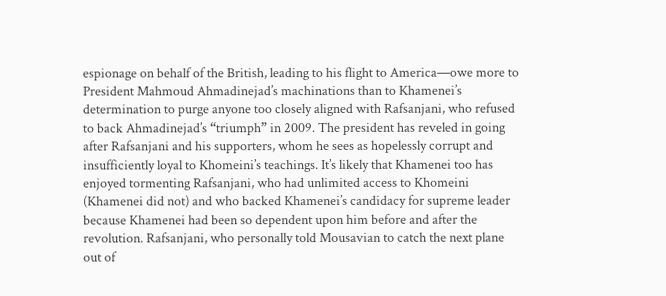espionage on behalf of the British, leading to his flight to America—owe more to President Mahmoud Ahmadinejad’s machinations than to Khamenei’s determination to purge anyone too closely aligned with Rafsanjani, who refused to back Ahmadinejad’s “triumph” in 2009. The president has reveled in going after Rafsanjani and his supporters, whom he sees as hopelessly corrupt and insufficiently loyal to Khomeini’s teachings. It’s likely that Khamenei too has enjoyed tormenting Rafsanjani, who had unlimited access to Khomeini (Khamenei did not) and who backed Khamenei’s candidacy for supreme leader because Khamenei had been so dependent upon him before and after the revolution. Rafsanjani, who personally told Mousavian to catch the next plane out of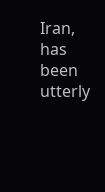Iran, has been utterly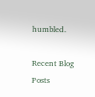humbled.

Recent Blog Posts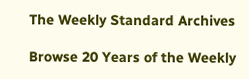The Weekly Standard Archives

Browse 20 Years of the Weekly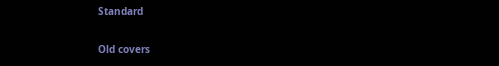Standard

Old covers